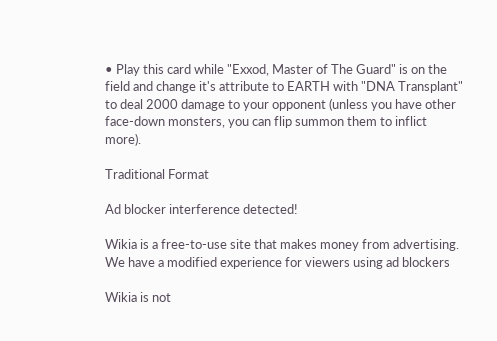• Play this card while "Exxod, Master of The Guard" is on the field and change it's attribute to EARTH with "DNA Transplant" to deal 2000 damage to your opponent (unless you have other face-down monsters, you can flip summon them to inflict more).

Traditional Format

Ad blocker interference detected!

Wikia is a free-to-use site that makes money from advertising. We have a modified experience for viewers using ad blockers

Wikia is not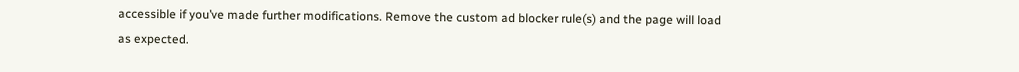accessible if you’ve made further modifications. Remove the custom ad blocker rule(s) and the page will load as expected.